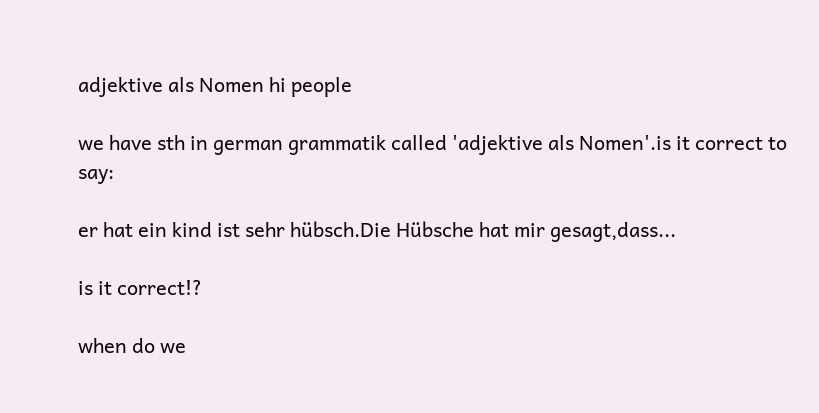adjektive als Nomen hi people

we have sth in german grammatik called 'adjektive als Nomen'.is it correct to say:

er hat ein kind ist sehr hübsch.Die Hübsche hat mir gesagt,dass...

is it correct!?

when do we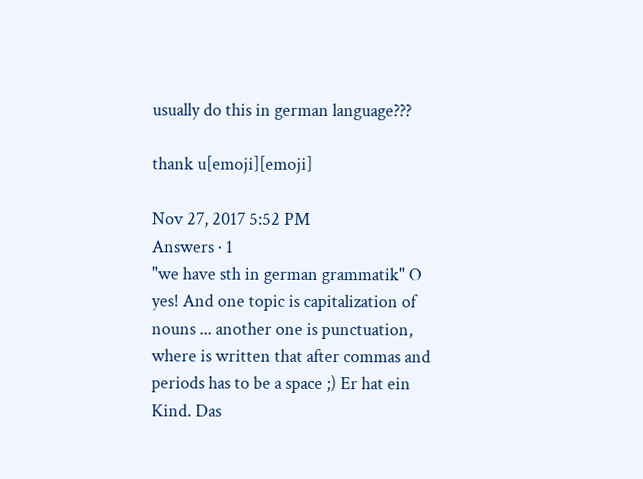usually do this in german language???

thank u[emoji][emoji]

Nov 27, 2017 5:52 PM
Answers · 1
"we have sth in german grammatik" O yes! And one topic is capitalization of nouns ... another one is punctuation, where is written that after commas and periods has to be a space ;) Er hat ein Kind. Das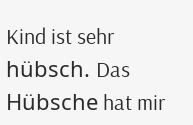Kind ist sehr hübsch. Das Hübsche hat mir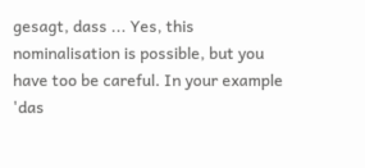gesagt, dass ... Yes, this nominalisation is possible, but you have too be careful. In your example 'das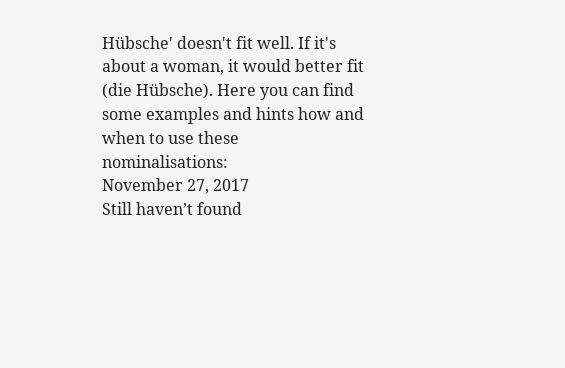Hübsche' doesn't fit well. If it's about a woman, it would better fit (die Hübsche). Here you can find some examples and hints how and when to use these nominalisations:
November 27, 2017
Still haven’t found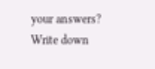your answers?
Write down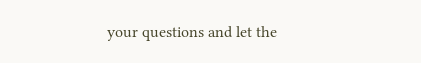your questions and let the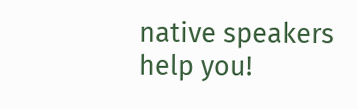native speakers help you!